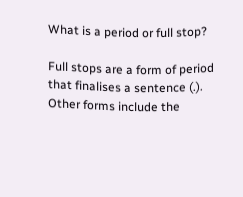What is a period or full stop?

Full stops are a form of period that finalises a sentence (.). Other forms include the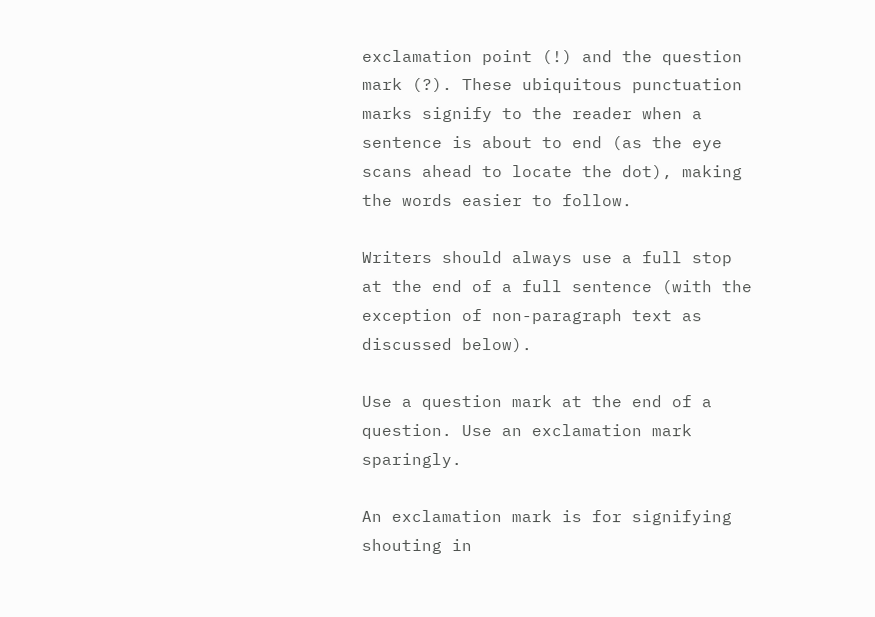exclamation point (!) and the question mark (?). These ubiquitous punctuation marks signify to the reader when a sentence is about to end (as the eye scans ahead to locate the dot), making the words easier to follow.

Writers should always use a full stop at the end of a full sentence (with the exception of non-paragraph text as discussed below).

Use a question mark at the end of a question. Use an exclamation mark sparingly.

An exclamation mark is for signifying shouting in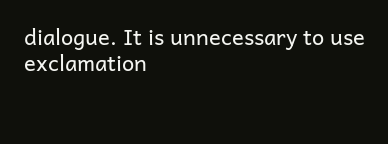dialogue. It is unnecessary to use exclamation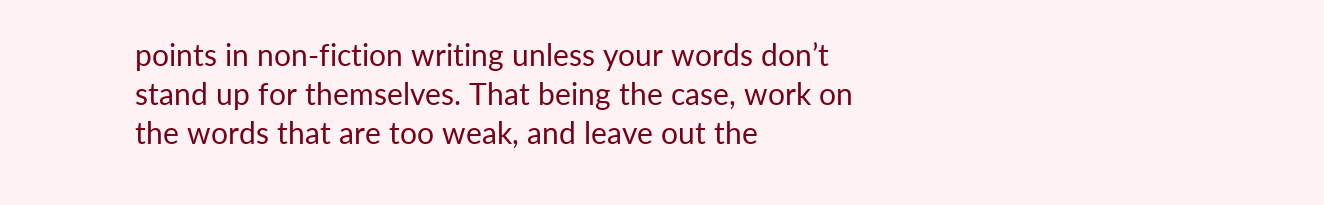points in non-fiction writing unless your words don’t stand up for themselves. That being the case, work on the words that are too weak, and leave out the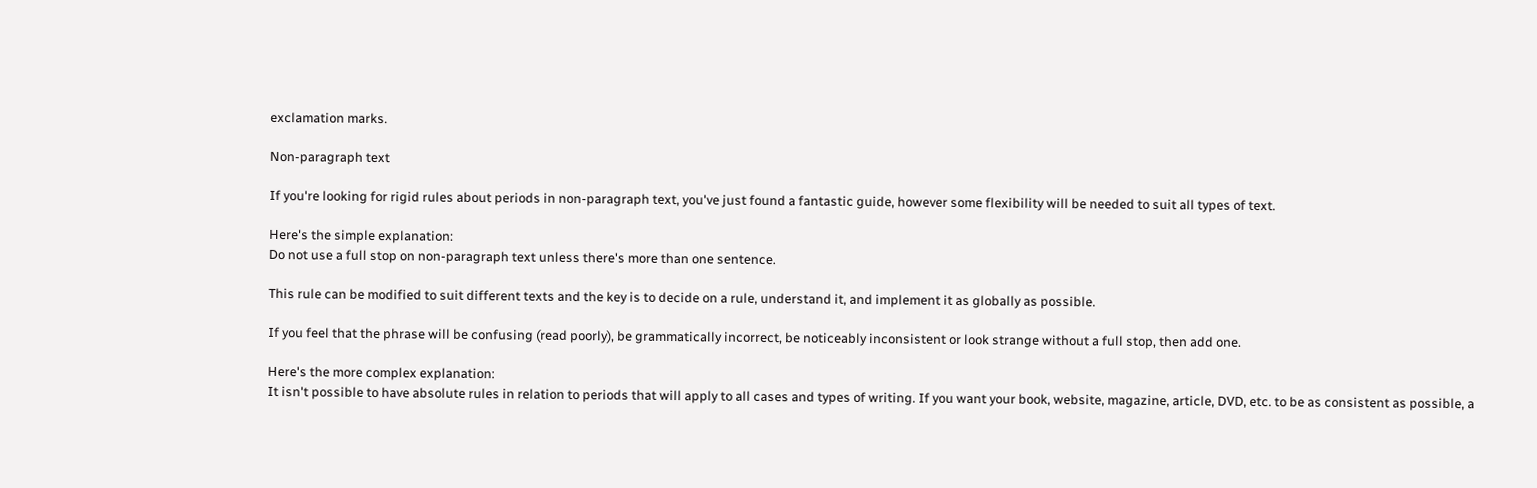exclamation marks.

Non-paragraph text

If you're looking for rigid rules about periods in non-paragraph text, you've just found a fantastic guide, however some flexibility will be needed to suit all types of text.

Here's the simple explanation:
Do not use a full stop on non-paragraph text unless there's more than one sentence.

This rule can be modified to suit different texts and the key is to decide on a rule, understand it, and implement it as globally as possible.

If you feel that the phrase will be confusing (read poorly), be grammatically incorrect, be noticeably inconsistent or look strange without a full stop, then add one.

Here's the more complex explanation:
It isn't possible to have absolute rules in relation to periods that will apply to all cases and types of writing. If you want your book, website, magazine, article, DVD, etc. to be as consistent as possible, a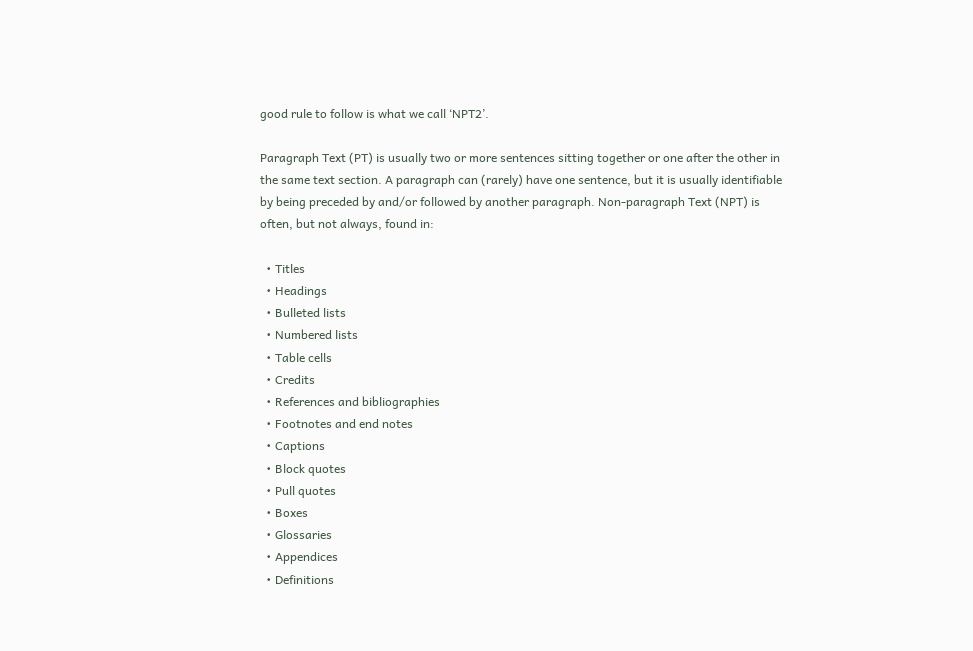good rule to follow is what we call ‘NPT2’.

Paragraph Text (PT) is usually two or more sentences sitting together or one after the other in the same text section. A paragraph can (rarely) have one sentence, but it is usually identifiable by being preceded by and/or followed by another paragraph. Non-paragraph Text (NPT) is often, but not always, found in:

  • Titles
  • Headings
  • Bulleted lists
  • Numbered lists
  • Table cells
  • Credits
  • References and bibliographies
  • Footnotes and end notes
  • Captions
  • Block quotes
  • Pull quotes
  • Boxes
  • Glossaries
  • Appendices
  • Definitions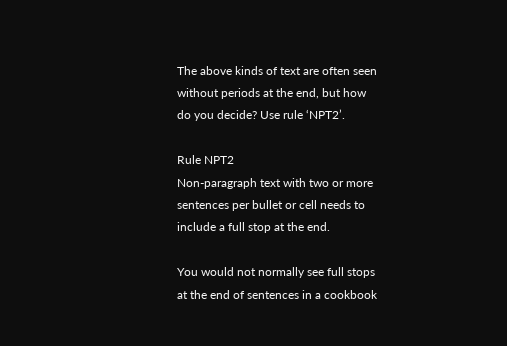The above kinds of text are often seen without periods at the end, but how do you decide? Use rule ‘NPT2’.

Rule NPT2
Non-paragraph text with two or more sentences per bullet or cell needs to include a full stop at the end.

You would not normally see full stops at the end of sentences in a cookbook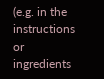(e.g. in the instructions or ingredients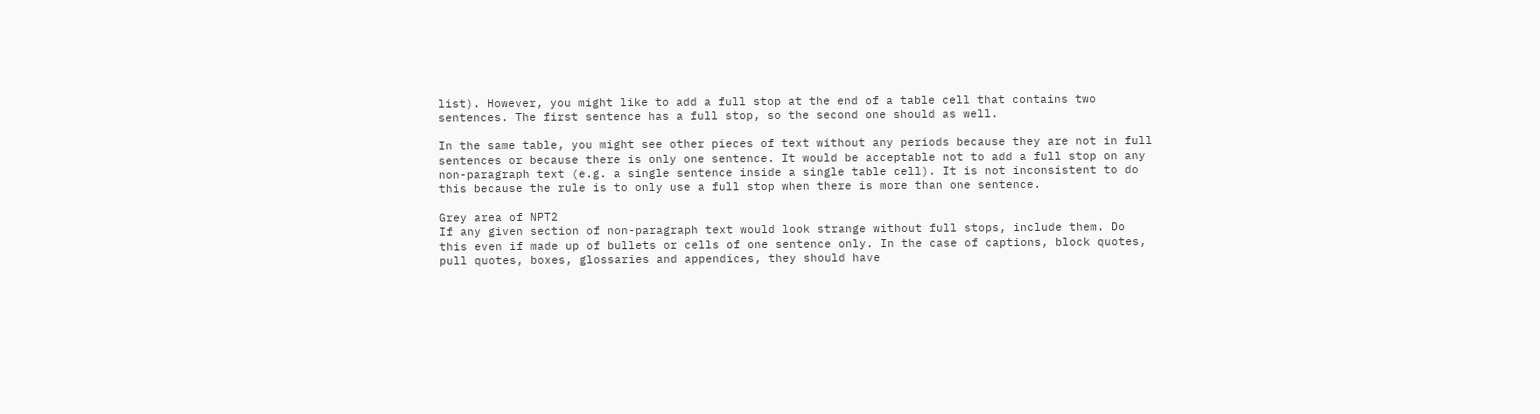list). However, you might like to add a full stop at the end of a table cell that contains two sentences. The first sentence has a full stop, so the second one should as well.

In the same table, you might see other pieces of text without any periods because they are not in full sentences or because there is only one sentence. It would be acceptable not to add a full stop on any non-paragraph text (e.g. a single sentence inside a single table cell). It is not inconsistent to do this because the rule is to only use a full stop when there is more than one sentence.

Grey area of NPT2
If any given section of non-paragraph text would look strange without full stops, include them. Do this even if made up of bullets or cells of one sentence only. In the case of captions, block quotes, pull quotes, boxes, glossaries and appendices, they should have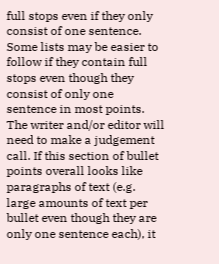full stops even if they only consist of one sentence. Some lists may be easier to follow if they contain full stops even though they consist of only one sentence in most points. The writer and/or editor will need to make a judgement call. If this section of bullet points overall looks like paragraphs of text (e.g. large amounts of text per bullet even though they are only one sentence each), it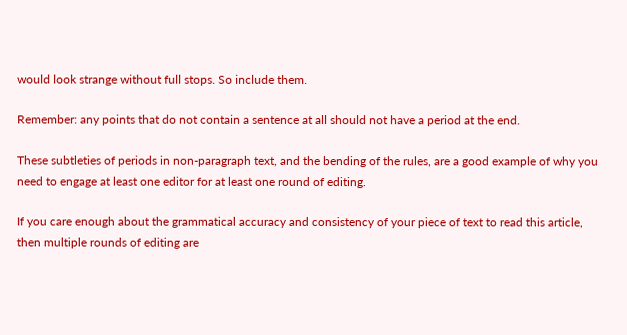would look strange without full stops. So include them.

Remember: any points that do not contain a sentence at all should not have a period at the end.

These subtleties of periods in non-paragraph text, and the bending of the rules, are a good example of why you need to engage at least one editor for at least one round of editing.

If you care enough about the grammatical accuracy and consistency of your piece of text to read this article, then multiple rounds of editing are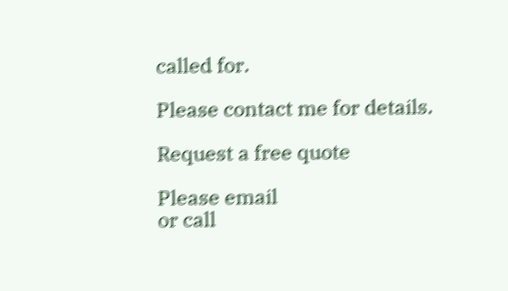called for.

Please contact me for details.

Request a free quote

Please email
or call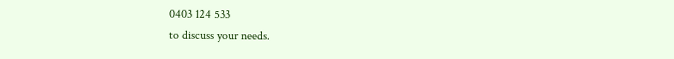0403 124 533
to discuss your needs.